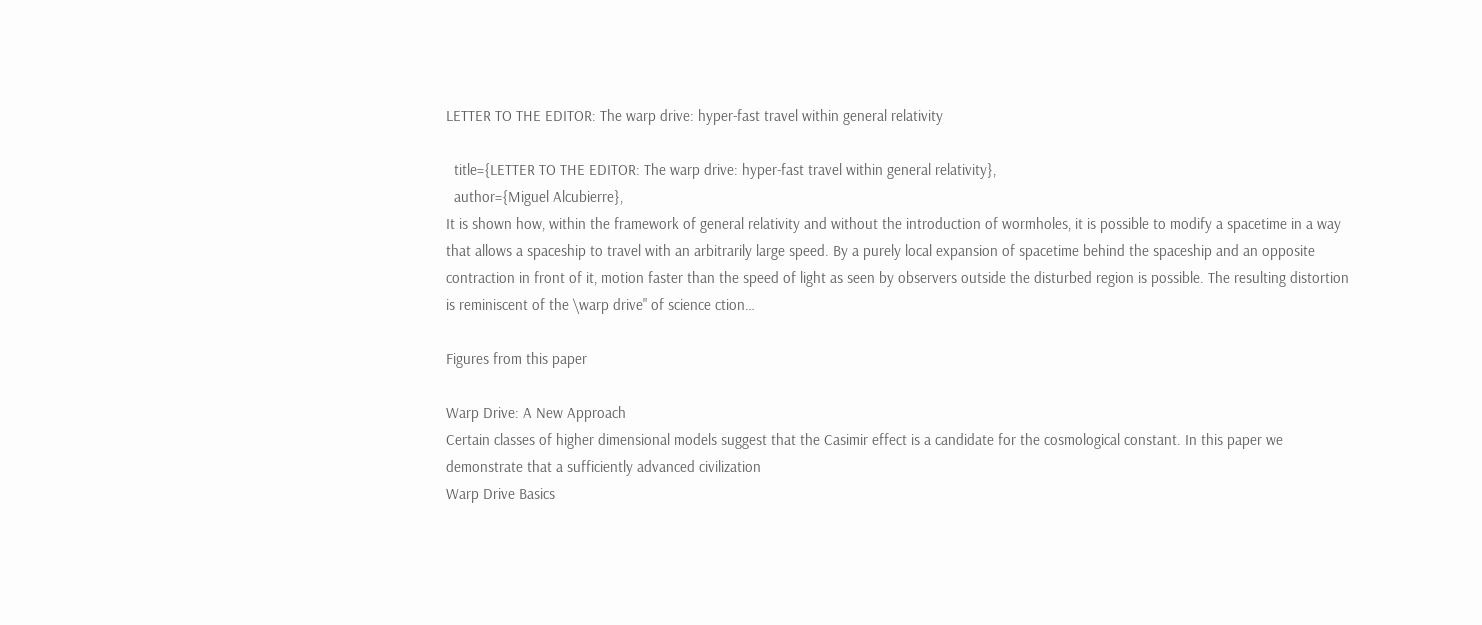LETTER TO THE EDITOR: The warp drive: hyper-fast travel within general relativity

  title={LETTER TO THE EDITOR: The warp drive: hyper-fast travel within general relativity},
  author={Miguel Alcubierre},
It is shown how, within the framework of general relativity and without the introduction of wormholes, it is possible to modify a spacetime in a way that allows a spaceship to travel with an arbitrarily large speed. By a purely local expansion of spacetime behind the spaceship and an opposite contraction in front of it, motion faster than the speed of light as seen by observers outside the disturbed region is possible. The resulting distortion is reminiscent of the \warp drive" of science ction…

Figures from this paper

Warp Drive: A New Approach
Certain classes of higher dimensional models suggest that the Casimir effect is a candidate for the cosmological constant. In this paper we demonstrate that a sufficiently advanced civilization
Warp Drive Basics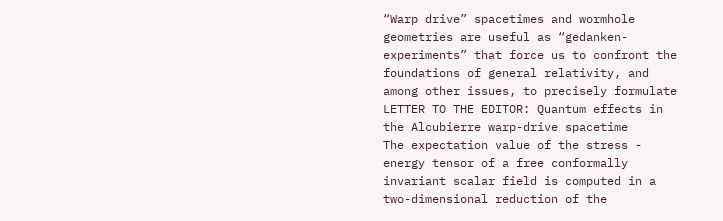“Warp drive” spacetimes and wormhole geometries are useful as “gedanken-experiments” that force us to confront the foundations of general relativity, and among other issues, to precisely formulate
LETTER TO THE EDITOR: Quantum effects in the Alcubierre warp-drive spacetime
The expectation value of the stress - energy tensor of a free conformally invariant scalar field is computed in a two-dimensional reduction of the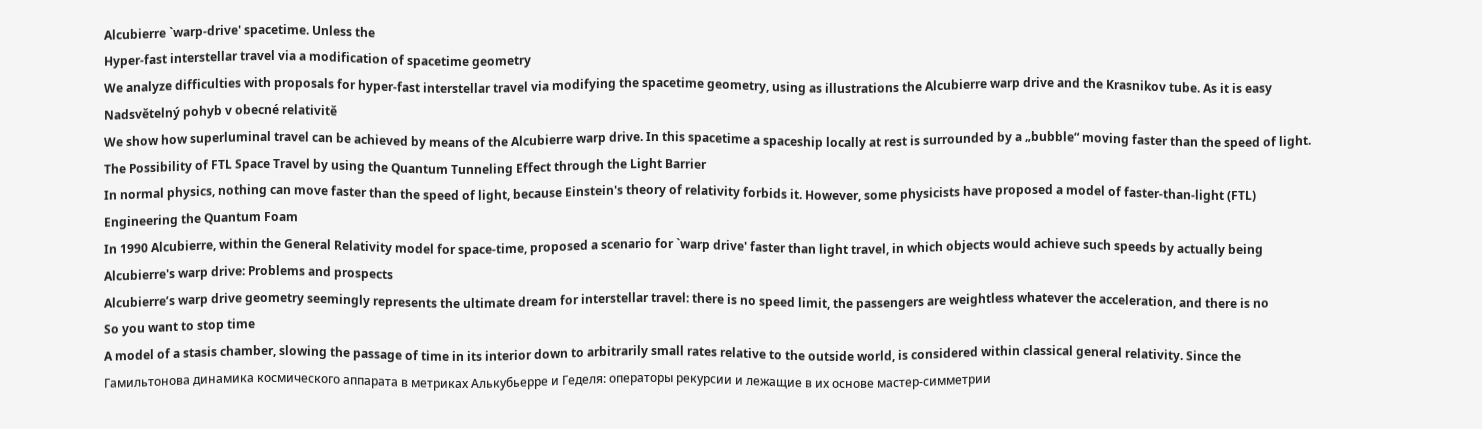Alcubierre `warp-drive' spacetime. Unless the
Hyper-fast interstellar travel via a modification of spacetime geometry
We analyze difficulties with proposals for hyper-fast interstellar travel via modifying the spacetime geometry, using as illustrations the Alcubierre warp drive and the Krasnikov tube. As it is easy
Nadsvětelný pohyb v obecné relativitě
We show how superluminal travel can be achieved by means of the Alcubierre warp drive. In this spacetime a spaceship locally at rest is surrounded by a „bubble“ moving faster than the speed of light.
The Possibility of FTL Space Travel by using the Quantum Tunneling Effect through the Light Barrier
In normal physics, nothing can move faster than the speed of light, because Einstein's theory of relativity forbids it. However, some physicists have proposed a model of faster-than-light (FTL)
Engineering the Quantum Foam
In 1990 Alcubierre, within the General Relativity model for space-time, proposed a scenario for `warp drive' faster than light travel, in which objects would achieve such speeds by actually being
Alcubierre's warp drive: Problems and prospects
Alcubierre’s warp drive geometry seemingly represents the ultimate dream for interstellar travel: there is no speed limit, the passengers are weightless whatever the acceleration, and there is no
So you want to stop time
A model of a stasis chamber, slowing the passage of time in its interior down to arbitrarily small rates relative to the outside world, is considered within classical general relativity. Since the
Гамильтонова динамика космического аппарата в метриках Алькубьерре и Гeделя: операторы рекурсии и лежащие в их основе мастер-симметрии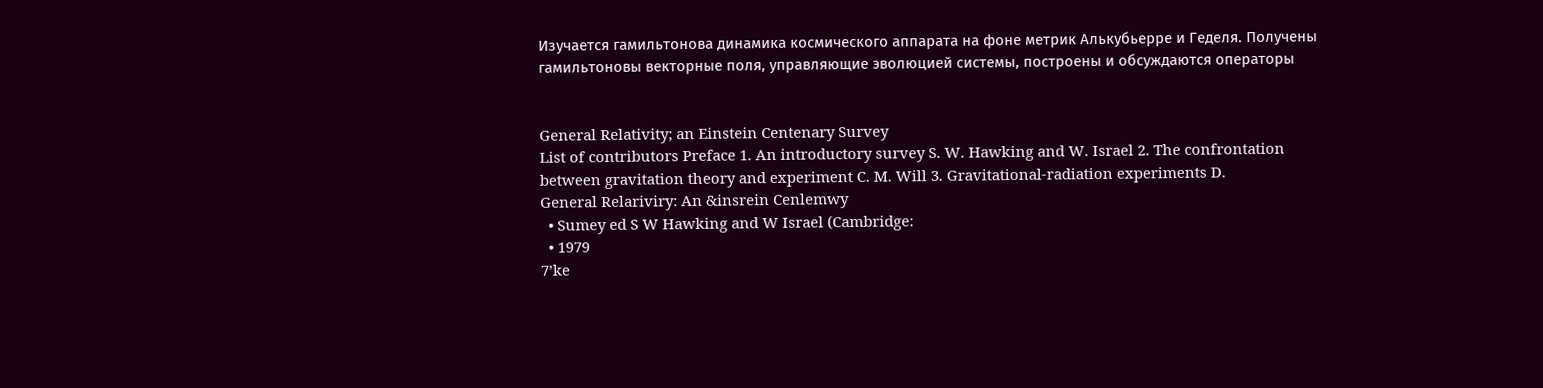Изучается гамильтонова динамика космического аппарата на фоне метрик Алькубьерре и Гeделя. Получены гамильтоновы векторные поля, управляющие эволюцией системы, построены и обсуждаются операторы


General Relativity; an Einstein Centenary Survey
List of contributors Preface 1. An introductory survey S. W. Hawking and W. Israel 2. The confrontation between gravitation theory and experiment C. M. Will 3. Gravitational-radiation experiments D.
General Relariviry: An &insrein Cenlemwy
  • Sumey ed S W Hawking and W Israel (Cambridge:
  • 1979
7’ke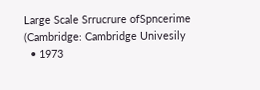Large Scale Srrucrure ofSpncerime (Cambridge: Cambridge Univesily
  • 1973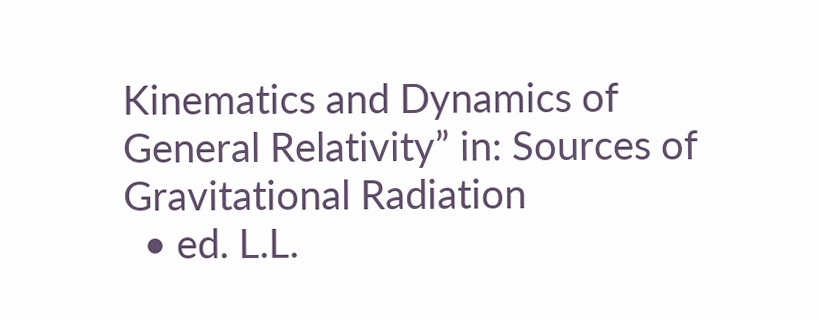Kinematics and Dynamics of General Relativity” in: Sources of Gravitational Radiation
  • ed. L.L.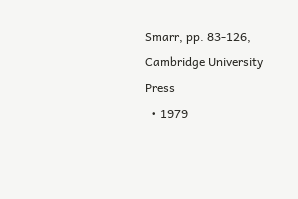Smarr, pp. 83-126, Cambridge University Press
  • 1979